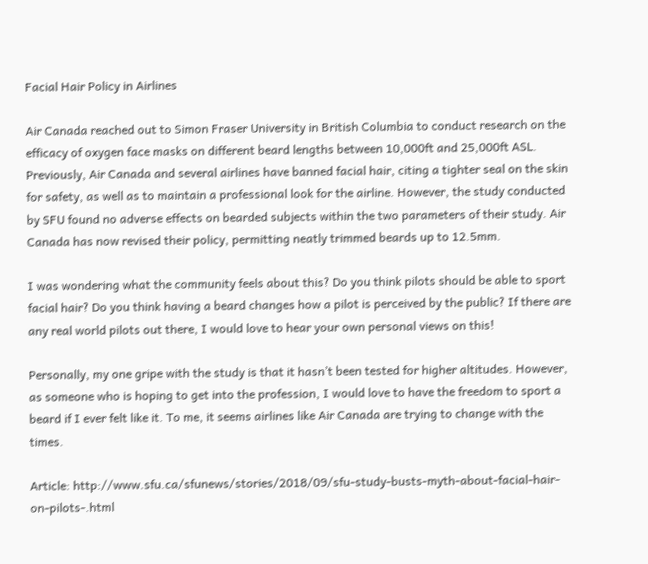Facial Hair Policy in Airlines

Air Canada reached out to Simon Fraser University in British Columbia to conduct research on the efficacy of oxygen face masks on different beard lengths between 10,000ft and 25,000ft ASL. Previously, Air Canada and several airlines have banned facial hair, citing a tighter seal on the skin for safety, as well as to maintain a professional look for the airline. However, the study conducted by SFU found no adverse effects on bearded subjects within the two parameters of their study. Air Canada has now revised their policy, permitting neatly trimmed beards up to 12.5mm.

I was wondering what the community feels about this? Do you think pilots should be able to sport facial hair? Do you think having a beard changes how a pilot is perceived by the public? If there are any real world pilots out there, I would love to hear your own personal views on this!

Personally, my one gripe with the study is that it hasn’t been tested for higher altitudes. However, as someone who is hoping to get into the profession, I would love to have the freedom to sport a beard if I ever felt like it. To me, it seems airlines like Air Canada are trying to change with the times.

Article: http://www.sfu.ca/sfunews/stories/2018/09/sfu-study-busts-myth-about-facial-hair-on-pilots-.html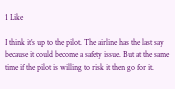1 Like

I think it’s up to the pilot. The airline has the last say because it could become a safety issue. But at the same time if the pilot is willing to risk it then go for it.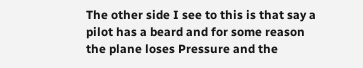The other side I see to this is that say a pilot has a beard and for some reason the plane loses Pressure and the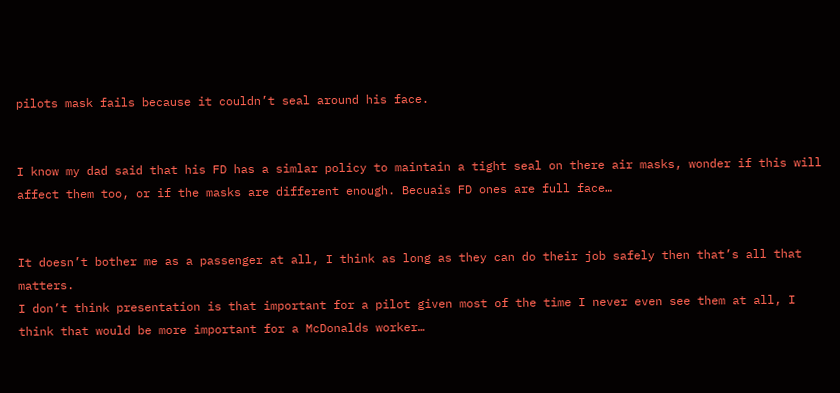pilots mask fails because it couldn’t seal around his face.


I know my dad said that his FD has a simlar policy to maintain a tight seal on there air masks, wonder if this will affect them too, or if the masks are different enough. Becuais FD ones are full face…


It doesn’t bother me as a passenger at all, I think as long as they can do their job safely then that’s all that matters.
I don’t think presentation is that important for a pilot given most of the time I never even see them at all, I think that would be more important for a McDonalds worker…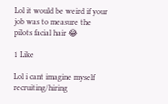Lol it would be weird if your job was to measure the pilots facial hair 😂

1 Like

Lol i cant imagine myself recruiting/hiring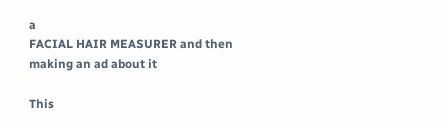a
FACIAL HAIR MEASURER and then making an ad about it

This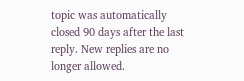topic was automatically closed 90 days after the last reply. New replies are no longer allowed.